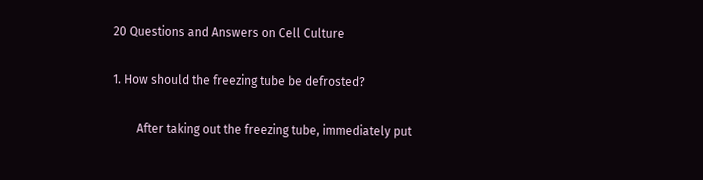20 Questions and Answers on Cell Culture

1. How should the freezing tube be defrosted?

        After taking out the freezing tube, immediately put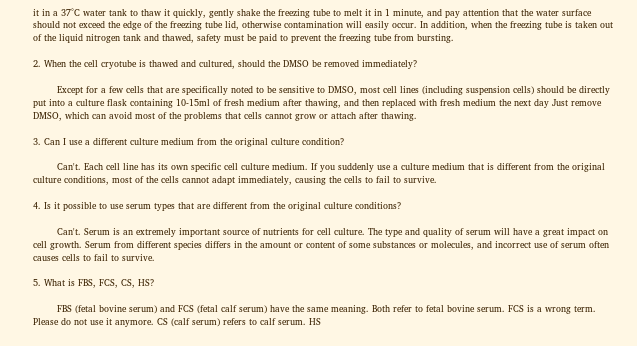it in a 37°C water tank to thaw it quickly, gently shake the freezing tube to melt it in 1 minute, and pay attention that the water surface should not exceed the edge of the freezing tube lid, otherwise contamination will easily occur. In addition, when the freezing tube is taken out of the liquid nitrogen tank and thawed, safety must be paid to prevent the freezing tube from bursting.

2. When the cell cryotube is thawed and cultured, should the DMSO be removed immediately?

        Except for a few cells that are specifically noted to be sensitive to DMSO, most cell lines (including suspension cells) should be directly put into a culture flask containing 10-15ml of fresh medium after thawing, and then replaced with fresh medium the next day Just remove DMSO, which can avoid most of the problems that cells cannot grow or attach after thawing.

3. Can I use a different culture medium from the original culture condition?

        Can't. Each cell line has its own specific cell culture medium. If you suddenly use a culture medium that is different from the original culture conditions, most of the cells cannot adapt immediately, causing the cells to fail to survive.

4. Is it possible to use serum types that are different from the original culture conditions?

        Can't. Serum is an extremely important source of nutrients for cell culture. The type and quality of serum will have a great impact on cell growth. Serum from different species differs in the amount or content of some substances or molecules, and incorrect use of serum often causes cells to fail to survive.

5. What is FBS, FCS, CS, HS?

        FBS (fetal bovine serum) and FCS (fetal calf serum) have the same meaning. Both refer to fetal bovine serum. FCS is a wrong term. Please do not use it anymore. CS (calf serum) refers to calf serum. HS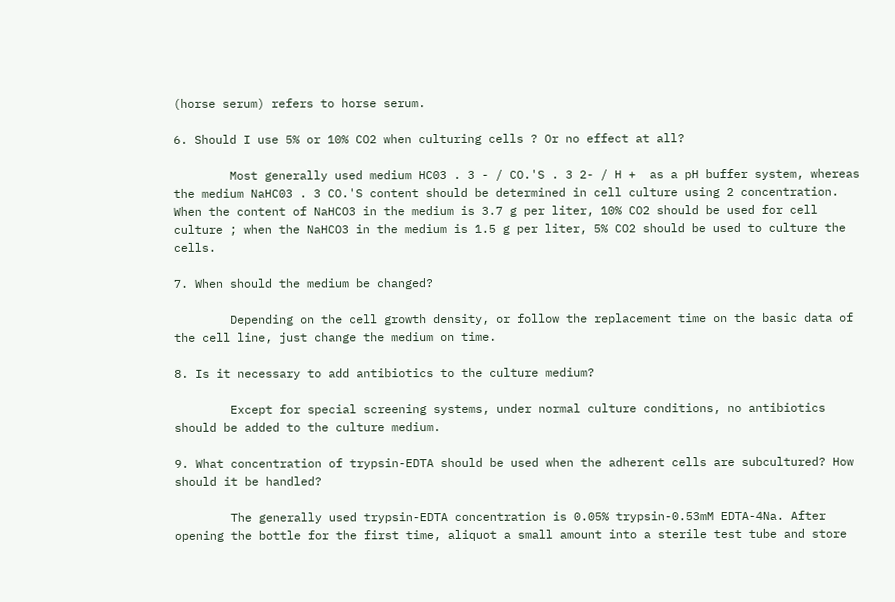(horse serum) refers to horse serum.

6. Should I use 5% or 10% CO2 when culturing cells ? Or no effect at all?

        Most generally used medium HC03 . 3 - / CO.'S . 3 2- / H +  as a pH buffer system, whereas the medium NaHC03 . 3 CO.'S content should be determined in cell culture using 2 concentration. When the content of NaHCO3 in the medium is 3.7 g per liter, 10% CO2 should be used for cell culture ; when the NaHCO3 in the medium is 1.5 g per liter, 5% CO2 should be used to culture the cells.

7. When should the medium be changed?

        Depending on the cell growth density, or follow the replacement time on the basic data of the cell line, just change the medium on time.

8. Is it necessary to add antibiotics to the culture medium?

        Except for special screening systems, under normal culture conditions, no antibiotics should be added to the culture medium.

9. What concentration of trypsin-EDTA should be used when the adherent cells are subcultured? How should it be handled?

        The generally used trypsin-EDTA concentration is 0.05% trypsin-0.53mM EDTA-4Na. After opening the bottle for the first time, aliquot a small amount into a sterile test tube and store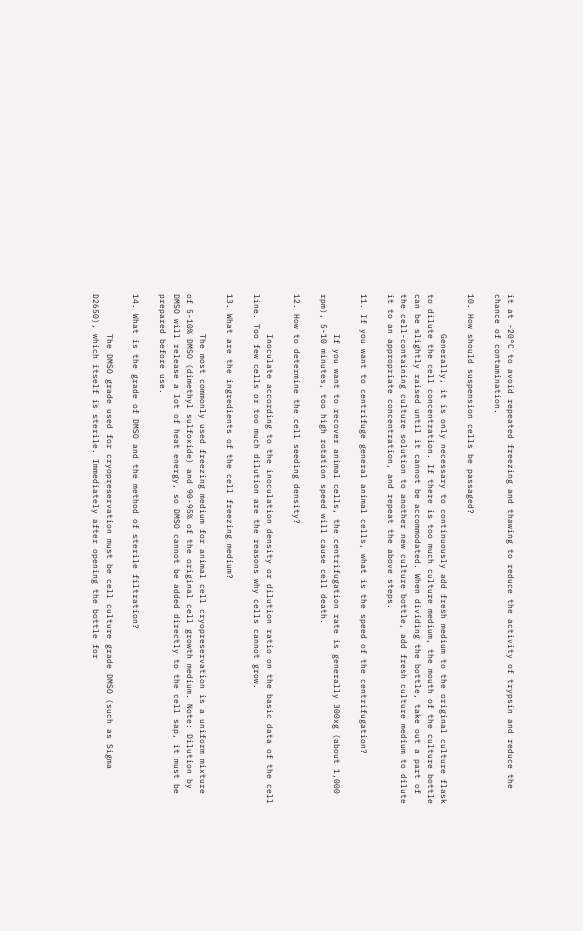it at -20°C to avoid repeated freezing and thawing to reduce the activity of trypsin and reduce the chance of contamination.

10. How should suspension cells be passaged?

        Generally, it is only necessary to continuously add fresh medium to the original culture flask to dilute the cell concentration. If there is too much culture medium, the mouth of the culture bottle can be slightly raised until it cannot be accommodated. When dividing the bottle, take out a part of the cell-containing culture solution to another new culture bottle, add fresh culture medium to dilute it to an appropriate concentration, and repeat the above steps.

11. If you want to centrifuge general animal cells, what is the speed of the centrifugation?

        If you want to recover animal cells, the centrifugation rate is generally 300xg (about 1,000 rpm), 5-10 minutes, too high rotation speed will cause cell death.

12. How to determine the cell seeding density?

        Inoculate according to the inoculation density or dilution ratio on the basic data of the cell line. Too few cells or too much dilution are the reasons why cells cannot grow.

13. What are the ingredients of the cell freezing medium?

        The most commonly used freezing medium for animal cell cryopreservation is a uniform mixture of 5-10% DMSO (dimethyl sulfoxide) and 90-95% of the original cell growth medium. Note: Dilution by DMSO will release a lot of heat energy, so DMSO cannot be added directly to the cell sap, it must be prepared before use.

14. What is the grade of DMSO and the method of sterile filtration?

        The DMSO grade used for cryopreservation must be cell culture grade DMSO (such as Sigma D2650), which itself is sterile. Immediately after opening the bottle for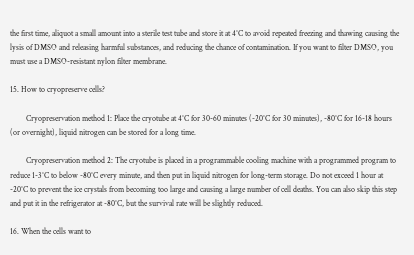the first time, aliquot a small amount into a sterile test tube and store it at 4°C to avoid repeated freezing and thawing causing the lysis of DMSO and releasing harmful substances, and reducing the chance of contamination. If you want to filter DMSO, you must use a DMSO-resistant nylon filter membrane.

15. How to cryopreserve cells?

        Cryopreservation method 1: Place the cryotube at 4°C for 30-60 minutes (-20°C for 30 minutes), -80°C for 16-18 hours (or overnight), liquid nitrogen can be stored for a long time.

        Cryopreservation method 2: The cryotube is placed in a programmable cooling machine with a programmed program to reduce 1-3°C to below -80°C every minute, and then put in liquid nitrogen for long-term storage. Do not exceed 1 hour at -20°C to prevent the ice crystals from becoming too large and causing a large number of cell deaths. You can also skip this step and put it in the refrigerator at -80°C, but the survival rate will be slightly reduced.

16. When the cells want to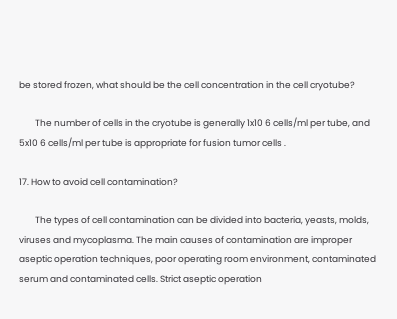be stored frozen, what should be the cell concentration in the cell cryotube?

        The number of cells in the cryotube is generally 1x10 6 cells/ml per tube, and 5x10 6 cells/ml per tube is appropriate for fusion tumor cells .

17. How to avoid cell contamination?

        The types of cell contamination can be divided into bacteria, yeasts, molds, viruses and mycoplasma. The main causes of contamination are improper aseptic operation techniques, poor operating room environment, contaminated serum and contaminated cells. Strict aseptic operation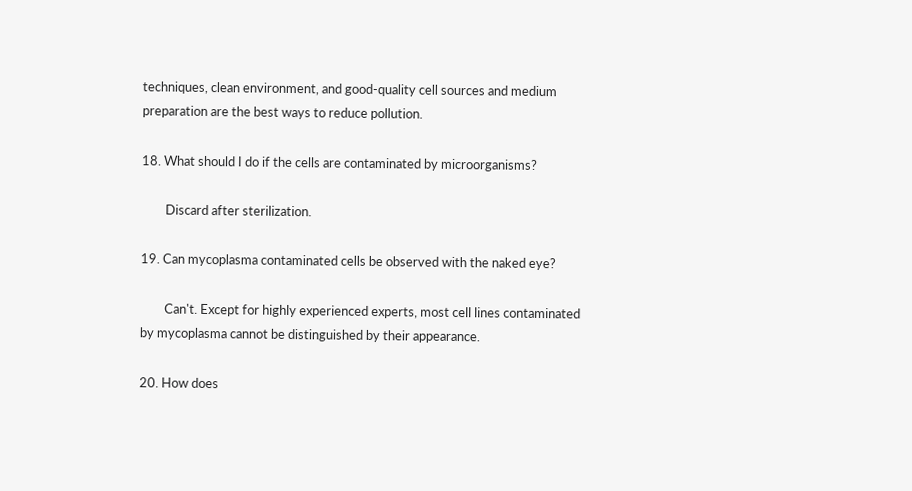techniques, clean environment, and good-quality cell sources and medium preparation are the best ways to reduce pollution.

18. What should I do if the cells are contaminated by microorganisms?

        Discard after sterilization.

19. Can mycoplasma contaminated cells be observed with the naked eye?

        Can't. Except for highly experienced experts, most cell lines contaminated by mycoplasma cannot be distinguished by their appearance.

20. How does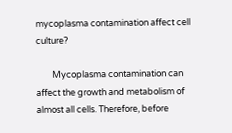mycoplasma contamination affect cell culture?

        Mycoplasma contamination can affect the growth and metabolism of almost all cells. Therefore, before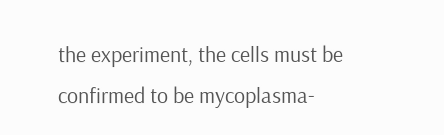the experiment, the cells must be confirmed to be mycoplasma-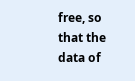free, so that the data of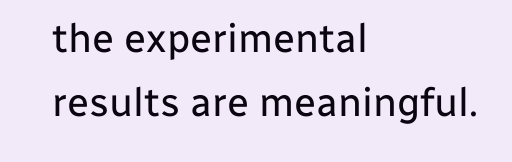the experimental results are meaningful.